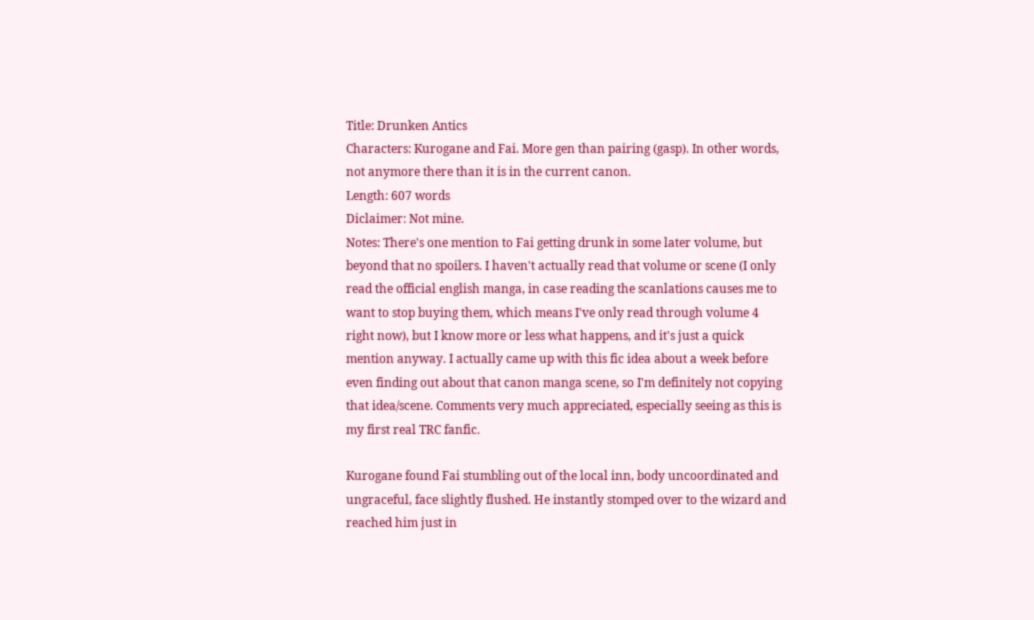Title: Drunken Antics
Characters: Kurogane and Fai. More gen than pairing (gasp). In other words, not anymore there than it is in the current canon.
Length: 607 words
Diclaimer: Not mine.
Notes: There's one mention to Fai getting drunk in some later volume, but beyond that no spoilers. I haven't actually read that volume or scene (I only read the official english manga, in case reading the scanlations causes me to want to stop buying them, which means I've only read through volume 4 right now), but I know more or less what happens, and it's just a quick mention anyway. I actually came up with this fic idea about a week before even finding out about that canon manga scene, so I'm definitely not copying that idea/scene. Comments very much appreciated, especially seeing as this is my first real TRC fanfic.

Kurogane found Fai stumbling out of the local inn, body uncoordinated and ungraceful, face slightly flushed. He instantly stomped over to the wizard and reached him just in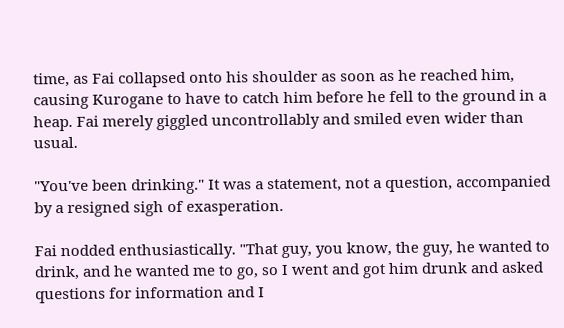time, as Fai collapsed onto his shoulder as soon as he reached him, causing Kurogane to have to catch him before he fell to the ground in a heap. Fai merely giggled uncontrollably and smiled even wider than usual.

"You've been drinking." It was a statement, not a question, accompanied by a resigned sigh of exasperation.

Fai nodded enthusiastically. "That guy, you know, the guy, he wanted to drink, and he wanted me to go, so I went and got him drunk and asked questions for information and I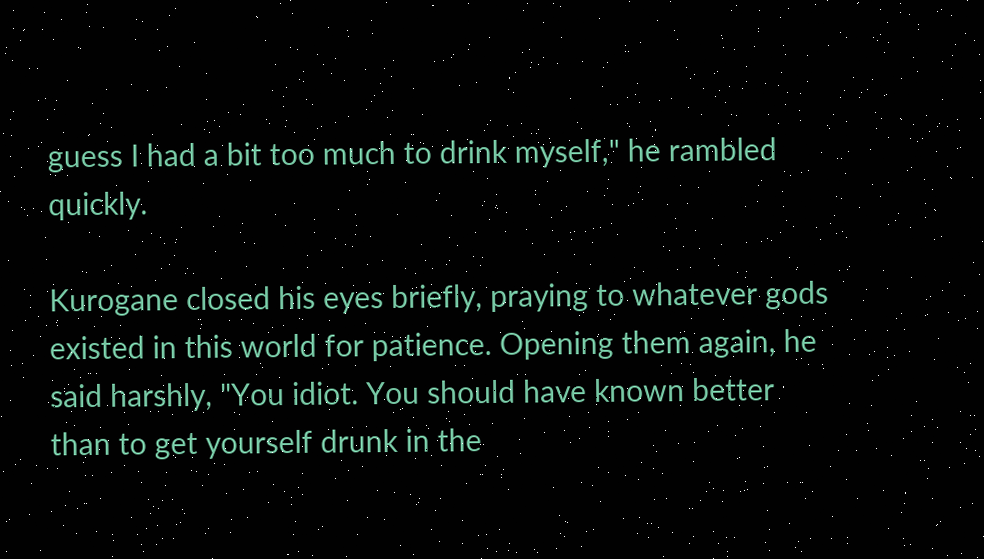guess I had a bit too much to drink myself," he rambled quickly.

Kurogane closed his eyes briefly, praying to whatever gods existed in this world for patience. Opening them again, he said harshly, "You idiot. You should have known better than to get yourself drunk in the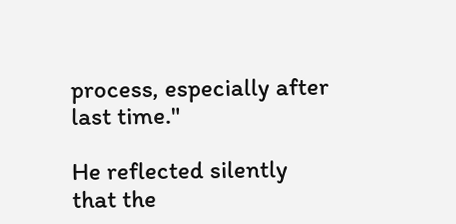process, especially after last time."

He reflected silently that the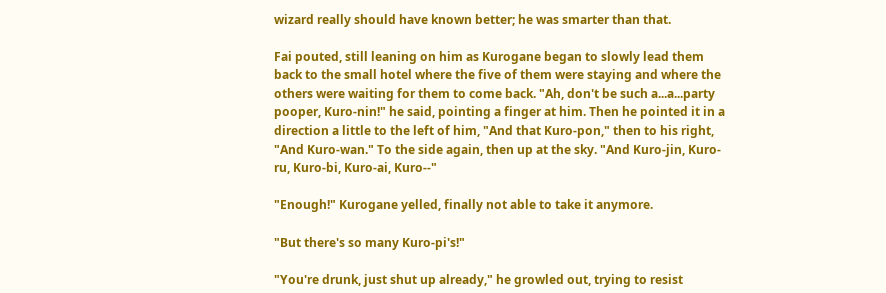wizard really should have known better; he was smarter than that.

Fai pouted, still leaning on him as Kurogane began to slowly lead them back to the small hotel where the five of them were staying and where the others were waiting for them to come back. "Ah, don't be such a...a...party pooper, Kuro-nin!" he said, pointing a finger at him. Then he pointed it in a direction a little to the left of him, "And that Kuro-pon," then to his right, "And Kuro-wan." To the side again, then up at the sky. "And Kuro-jin, Kuro-ru, Kuro-bi, Kuro-ai, Kuro--"

"Enough!" Kurogane yelled, finally not able to take it anymore.

"But there's so many Kuro-pi's!"

"You're drunk, just shut up already," he growled out, trying to resist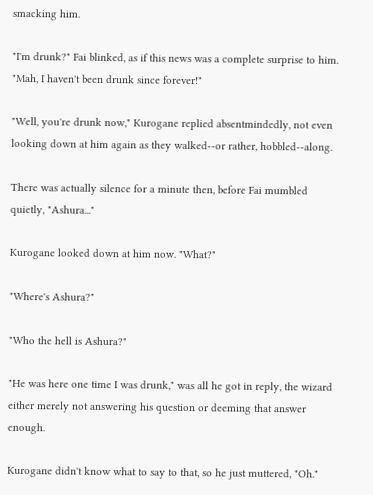smacking him.

"I'm drunk?" Fai blinked, as if this news was a complete surprise to him. "Mah, I haven't been drunk since forever!"

"Well, you're drunk now," Kurogane replied absentmindedly, not even looking down at him again as they walked--or rather, hobbled--along.

There was actually silence for a minute then, before Fai mumbled quietly, "Ashura..."

Kurogane looked down at him now. "What?"

"Where's Ashura?"

"Who the hell is Ashura?"

"He was here one time I was drunk," was all he got in reply, the wizard either merely not answering his question or deeming that answer enough.

Kurogane didn't know what to say to that, so he just muttered, "Oh."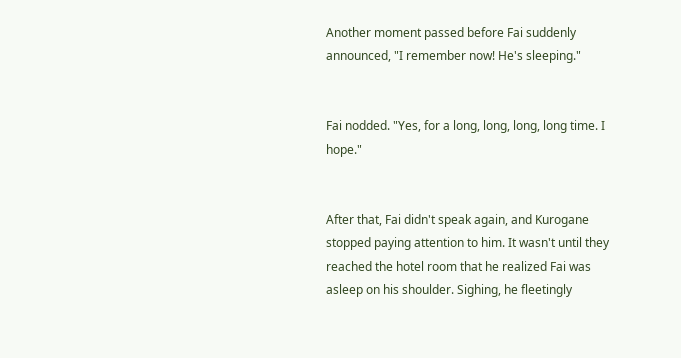Another moment passed before Fai suddenly announced, "I remember now! He's sleeping."


Fai nodded. "Yes, for a long, long, long, long time. I hope."


After that, Fai didn't speak again, and Kurogane stopped paying attention to him. It wasn't until they reached the hotel room that he realized Fai was asleep on his shoulder. Sighing, he fleetingly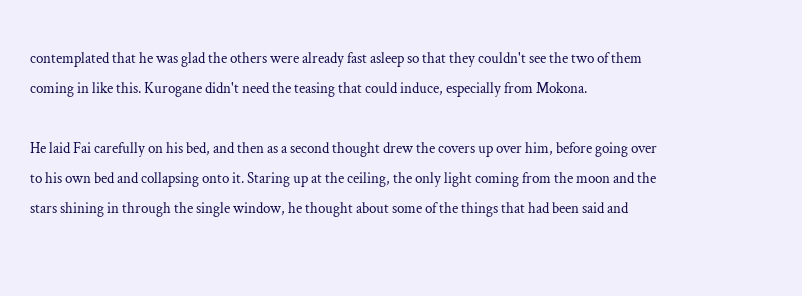contemplated that he was glad the others were already fast asleep so that they couldn't see the two of them coming in like this. Kurogane didn't need the teasing that could induce, especially from Mokona.

He laid Fai carefully on his bed, and then as a second thought drew the covers up over him, before going over to his own bed and collapsing onto it. Staring up at the ceiling, the only light coming from the moon and the stars shining in through the single window, he thought about some of the things that had been said and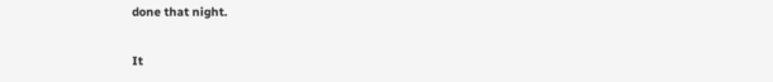done that night.

It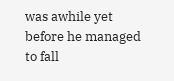was awhile yet before he managed to fall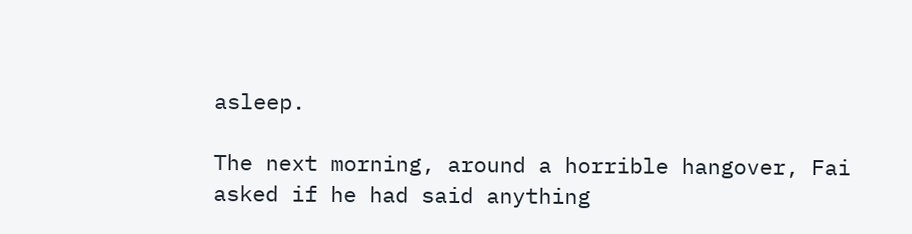asleep.

The next morning, around a horrible hangover, Fai asked if he had said anything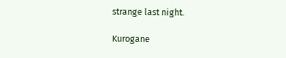strange last night.

Kurogane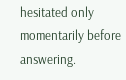hesitated only momentarily before answering.